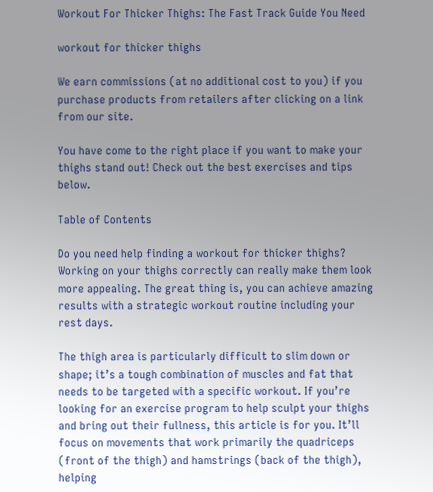Workout For Thicker Thighs: The Fast Track Guide You Need

workout for thicker thighs

We earn commissions (at no additional cost to you) if you purchase products from retailers after clicking on a link from our site.

You have come to the right place if you want to make your thighs stand out! Check out the best exercises and tips below.

Table of Contents

Do you need help finding a workout for thicker thighs? Working on your thighs correctly can really make them look more appealing. The great thing is, you can achieve amazing results with a strategic workout routine including your rest days.

The thigh area is particularly difficult to slim down or shape; it’s a tough combination of muscles and fat that needs to be targeted with a specific workout. If you’re looking for an exercise program to help sculpt your thighs and bring out their fullness, this article is for you. It’ll focus on movements that work primarily the quadriceps (front of the thigh) and hamstrings (back of the thigh), helping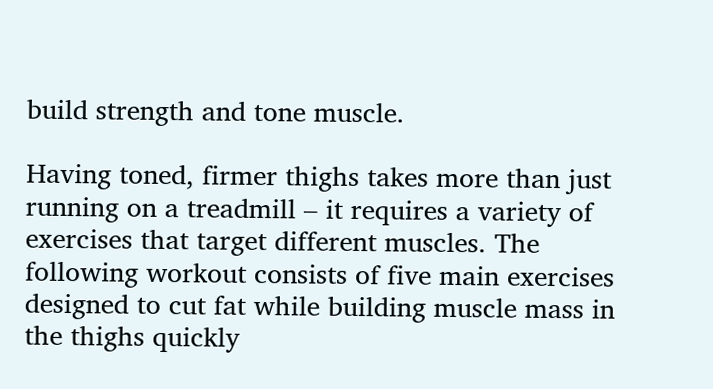build strength and tone muscle.

Having toned, firmer thighs takes more than just running on a treadmill – it requires a variety of exercises that target different muscles. The following workout consists of five main exercises designed to cut fat while building muscle mass in the thighs quickly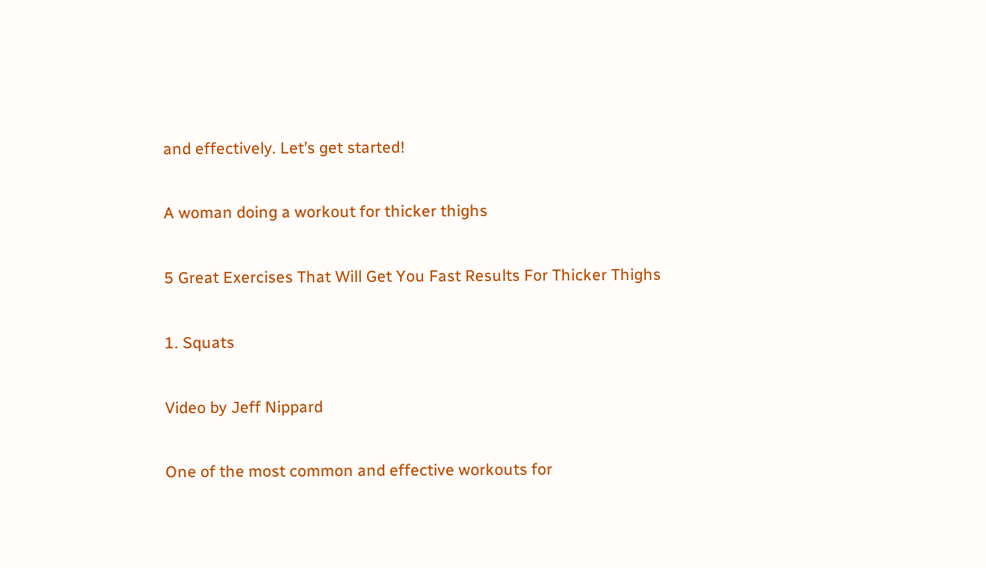and effectively. Let’s get started!

A woman doing a workout for thicker thighs

5 Great Exercises That Will Get You Fast Results For Thicker Thighs

1. Squats

Video by Jeff Nippard

One of the most common and effective workouts for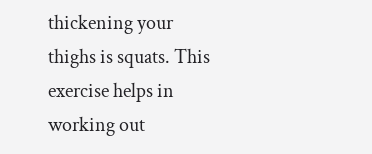thickening your thighs is squats. This exercise helps in working out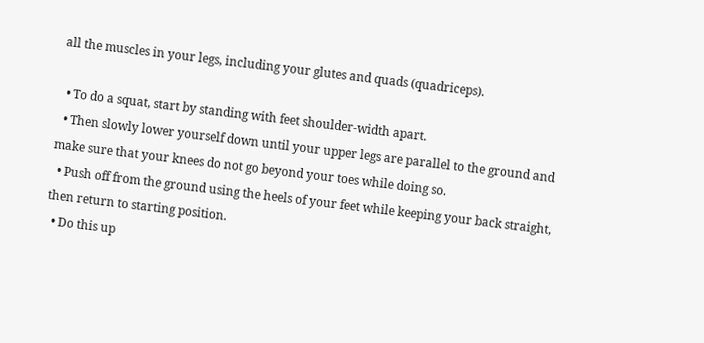all the muscles in your legs, including your glutes and quads (quadriceps).

  • To do a squat, start by standing with feet shoulder-width apart.
  • Then slowly lower yourself down until your upper legs are parallel to the ground and make sure that your knees do not go beyond your toes while doing so.
  • Push off from the ground using the heels of your feet while keeping your back straight, then return to starting position.
  • Do this up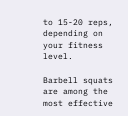to 15-20 reps, depending on your fitness level.

Barbell squats are among the most effective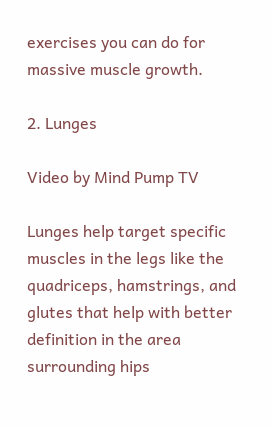exercises you can do for massive muscle growth.

2. Lunges

Video by Mind Pump TV

Lunges help target specific muscles in the legs like the quadriceps, hamstrings, and glutes that help with better definition in the area surrounding hips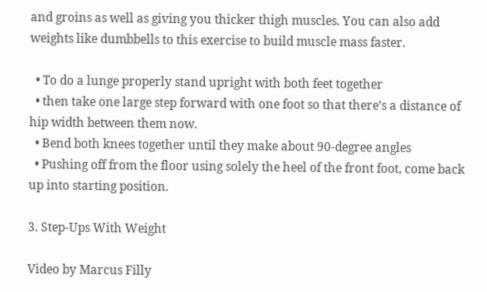and groins as well as giving you thicker thigh muscles. You can also add weights like dumbbells to this exercise to build muscle mass faster.

  • To do a lunge properly stand upright with both feet together
  • then take one large step forward with one foot so that there’s a distance of hip width between them now.
  • Bend both knees together until they make about 90-degree angles
  • Pushing off from the floor using solely the heel of the front foot, come back up into starting position.

3. Step-Ups With Weight

Video by Marcus Filly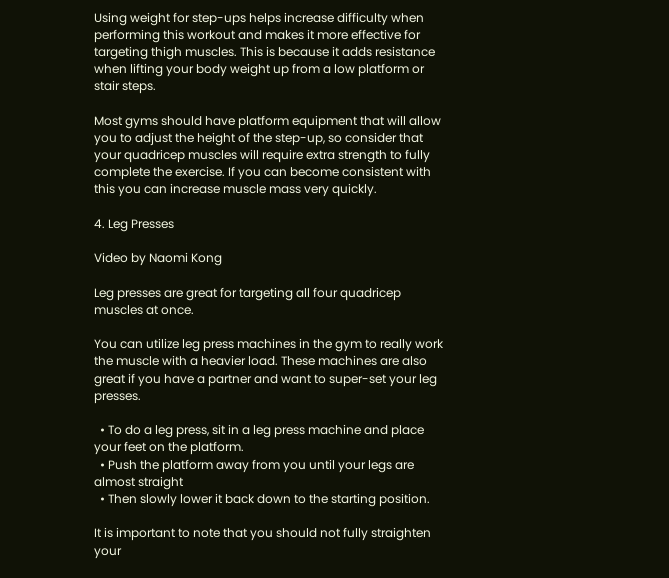Using weight for step-ups helps increase difficulty when performing this workout and makes it more effective for targeting thigh muscles. This is because it adds resistance when lifting your body weight up from a low platform or stair steps.

Most gyms should have platform equipment that will allow you to adjust the height of the step-up, so consider that your quadricep muscles will require extra strength to fully complete the exercise. If you can become consistent with this you can increase muscle mass very quickly.

4. Leg Presses

Video by Naomi Kong

Leg presses are great for targeting all four quadricep muscles at once.

You can utilize leg press machines in the gym to really work the muscle with a heavier load. These machines are also great if you have a partner and want to super-set your leg presses.

  • To do a leg press, sit in a leg press machine and place your feet on the platform.
  • Push the platform away from you until your legs are almost straight
  • Then slowly lower it back down to the starting position.

It is important to note that you should not fully straighten your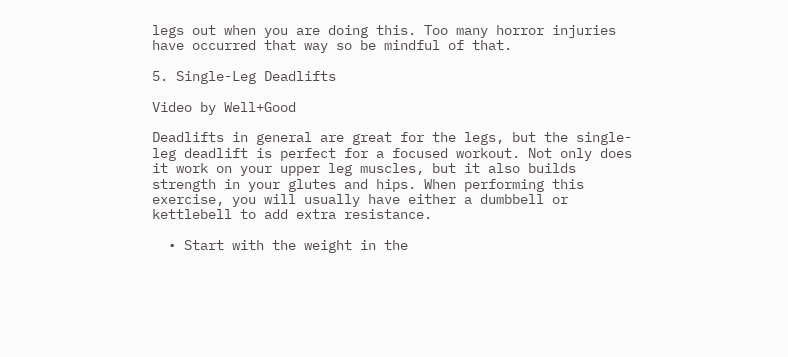legs out when you are doing this. Too many horror injuries have occurred that way so be mindful of that.

5. Single-Leg Deadlifts

Video by Well+Good

Deadlifts in general are great for the legs, but the single-leg deadlift is perfect for a focused workout. Not only does it work on your upper leg muscles, but it also builds strength in your glutes and hips. When performing this exercise, you will usually have either a dumbbell or kettlebell to add extra resistance.

  • Start with the weight in the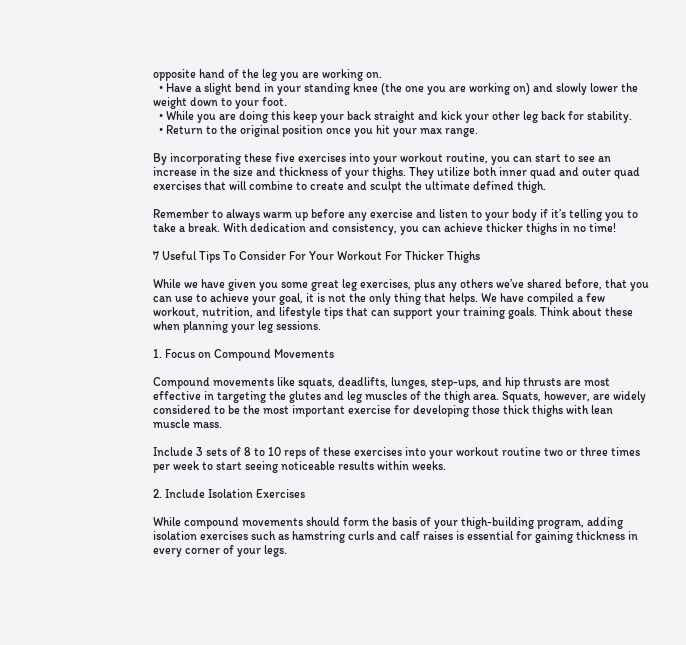opposite hand of the leg you are working on.
  • Have a slight bend in your standing knee (the one you are working on) and slowly lower the weight down to your foot.
  • While you are doing this keep your back straight and kick your other leg back for stability.
  • Return to the original position once you hit your max range.

By incorporating these five exercises into your workout routine, you can start to see an increase in the size and thickness of your thighs. They utilize both inner quad and outer quad exercises that will combine to create and sculpt the ultimate defined thigh.

Remember to always warm up before any exercise and listen to your body if it’s telling you to take a break. With dedication and consistency, you can achieve thicker thighs in no time!

7 Useful Tips To Consider For Your Workout For Thicker Thighs

While we have given you some great leg exercises, plus any others we’ve shared before, that you can use to achieve your goal, it is not the only thing that helps. We have compiled a few workout, nutrition, and lifestyle tips that can support your training goals. Think about these when planning your leg sessions.

1. Focus on Compound Movements

Compound movements like squats, deadlifts, lunges, step-ups, and hip thrusts are most effective in targeting the glutes and leg muscles of the thigh area. Squats, however, are widely considered to be the most important exercise for developing those thick thighs with lean muscle mass.

Include 3 sets of 8 to 10 reps of these exercises into your workout routine two or three times per week to start seeing noticeable results within weeks.

2. Include Isolation Exercises

While compound movements should form the basis of your thigh-building program, adding isolation exercises such as hamstring curls and calf raises is essential for gaining thickness in every corner of your legs.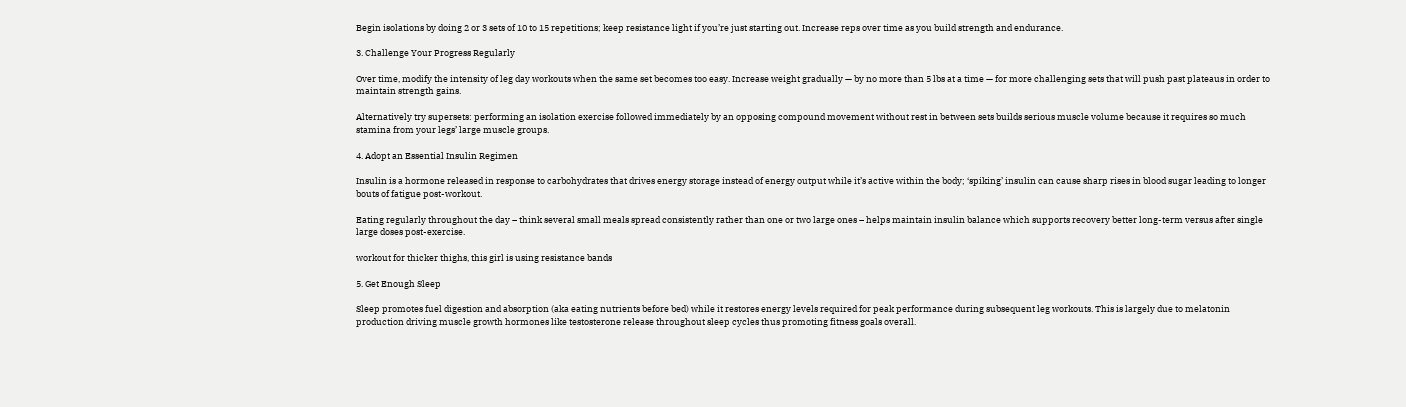Begin isolations by doing 2 or 3 sets of 10 to 15 repetitions; keep resistance light if you’re just starting out. Increase reps over time as you build strength and endurance.

3. Challenge Your Progress Regularly

Over time, modify the intensity of leg day workouts when the same set becomes too easy. Increase weight gradually — by no more than 5 lbs at a time — for more challenging sets that will push past plateaus in order to maintain strength gains.

Alternatively try supersets: performing an isolation exercise followed immediately by an opposing compound movement without rest in between sets builds serious muscle volume because it requires so much stamina from your legs’ large muscle groups.

4. Adopt an Essential Insulin Regimen

Insulin is a hormone released in response to carbohydrates that drives energy storage instead of energy output while it’s active within the body; ‘spiking’ insulin can cause sharp rises in blood sugar leading to longer bouts of fatigue post-workout.

Eating regularly throughout the day – think several small meals spread consistently rather than one or two large ones – helps maintain insulin balance which supports recovery better long-term versus after single large doses post-exercise.

workout for thicker thighs, this girl is using resistance bands

5. Get Enough Sleep

Sleep promotes fuel digestion and absorption (aka eating nutrients before bed) while it restores energy levels required for peak performance during subsequent leg workouts. This is largely due to melatonin production driving muscle growth hormones like testosterone release throughout sleep cycles thus promoting fitness goals overall.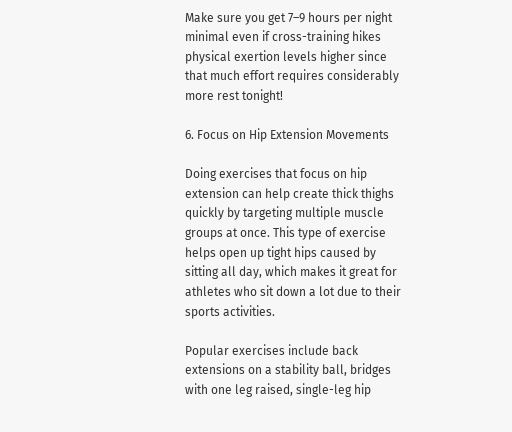Make sure you get 7–9 hours per night minimal even if cross-training hikes physical exertion levels higher since that much effort requires considerably more rest tonight!

6. Focus on Hip Extension Movements

Doing exercises that focus on hip extension can help create thick thighs quickly by targeting multiple muscle groups at once. This type of exercise helps open up tight hips caused by sitting all day, which makes it great for athletes who sit down a lot due to their sports activities.

Popular exercises include back extensions on a stability ball, bridges with one leg raised, single-leg hip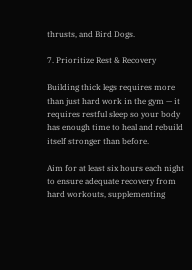thrusts, and Bird Dogs.

7. Prioritize Rest & Recovery

Building thick legs requires more than just hard work in the gym — it requires restful sleep so your body has enough time to heal and rebuild itself stronger than before.

Aim for at least six hours each night to ensure adequate recovery from hard workouts, supplementing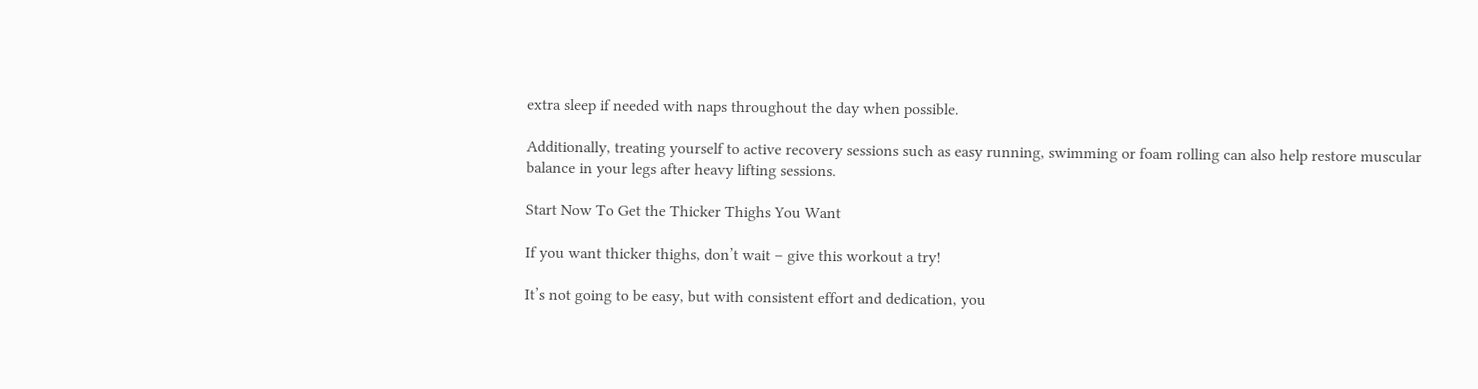extra sleep if needed with naps throughout the day when possible.

Additionally, treating yourself to active recovery sessions such as easy running, swimming or foam rolling can also help restore muscular balance in your legs after heavy lifting sessions.

Start Now To Get the Thicker Thighs You Want

If you want thicker thighs, don’t wait – give this workout a try!

It’s not going to be easy, but with consistent effort and dedication, you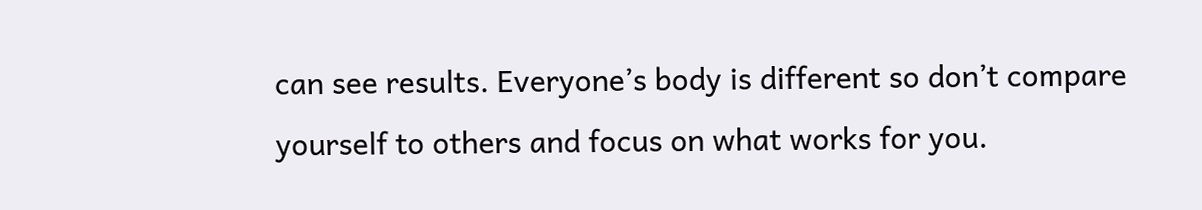can see results. Everyone’s body is different so don’t compare yourself to others and focus on what works for you.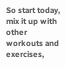So start today, mix it up with other workouts and exercises,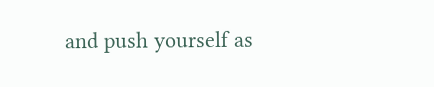and push yourself as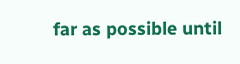far as possible until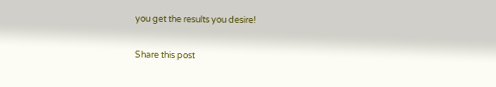you get the results you desire!

Share this post